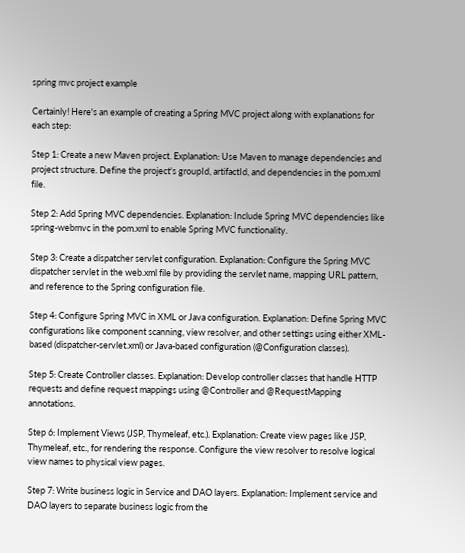spring mvc project example

Certainly! Here's an example of creating a Spring MVC project along with explanations for each step:

Step 1: Create a new Maven project. Explanation: Use Maven to manage dependencies and project structure. Define the project's groupId, artifactId, and dependencies in the pom.xml file.

Step 2: Add Spring MVC dependencies. Explanation: Include Spring MVC dependencies like spring-webmvc in the pom.xml to enable Spring MVC functionality.

Step 3: Create a dispatcher servlet configuration. Explanation: Configure the Spring MVC dispatcher servlet in the web.xml file by providing the servlet name, mapping URL pattern, and reference to the Spring configuration file.

Step 4: Configure Spring MVC in XML or Java configuration. Explanation: Define Spring MVC configurations like component scanning, view resolver, and other settings using either XML-based (dispatcher-servlet.xml) or Java-based configuration (@Configuration classes).

Step 5: Create Controller classes. Explanation: Develop controller classes that handle HTTP requests and define request mappings using @Controller and @RequestMapping annotations.

Step 6: Implement Views (JSP, Thymeleaf, etc.). Explanation: Create view pages like JSP, Thymeleaf, etc., for rendering the response. Configure the view resolver to resolve logical view names to physical view pages.

Step 7: Write business logic in Service and DAO layers. Explanation: Implement service and DAO layers to separate business logic from the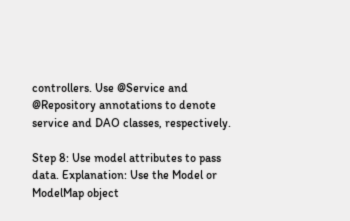controllers. Use @Service and @Repository annotations to denote service and DAO classes, respectively.

Step 8: Use model attributes to pass data. Explanation: Use the Model or ModelMap object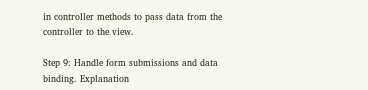in controller methods to pass data from the controller to the view.

Step 9: Handle form submissions and data binding. Explanation